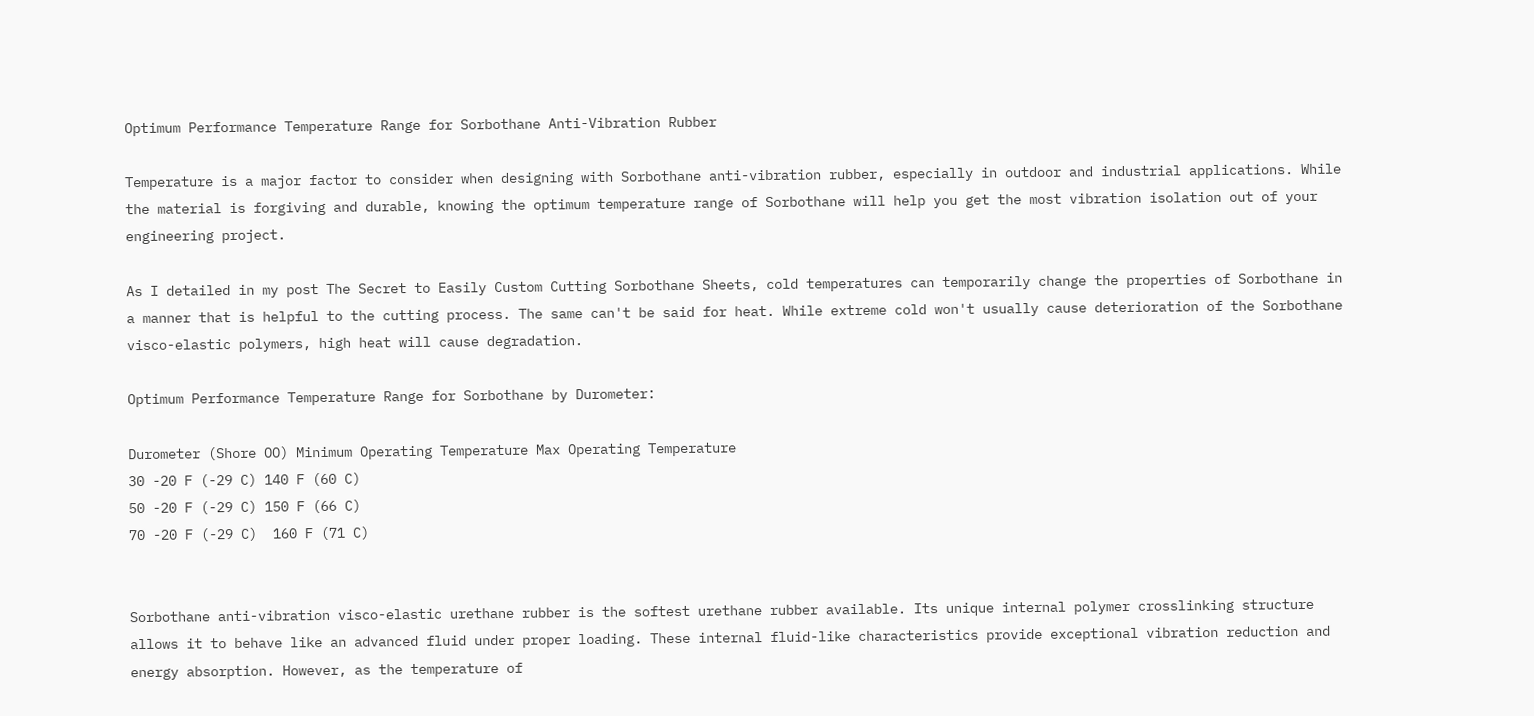Optimum Performance Temperature Range for Sorbothane Anti-Vibration Rubber

Temperature is a major factor to consider when designing with Sorbothane anti-vibration rubber, especially in outdoor and industrial applications. While the material is forgiving and durable, knowing the optimum temperature range of Sorbothane will help you get the most vibration isolation out of your engineering project.

As I detailed in my post The Secret to Easily Custom Cutting Sorbothane Sheets, cold temperatures can temporarily change the properties of Sorbothane in a manner that is helpful to the cutting process. The same can't be said for heat. While extreme cold won't usually cause deterioration of the Sorbothane visco-elastic polymers, high heat will cause degradation.

Optimum Performance Temperature Range for Sorbothane by Durometer:

Durometer (Shore OO) Minimum Operating Temperature Max Operating Temperature
30 -20 F (-29 C) 140 F (60 C)
50 -20 F (-29 C) 150 F (66 C)
70 -20 F (-29 C)  160 F (71 C)


Sorbothane anti-vibration visco-elastic urethane rubber is the softest urethane rubber available. Its unique internal polymer crosslinking structure allows it to behave like an advanced fluid under proper loading. These internal fluid-like characteristics provide exceptional vibration reduction and energy absorption. However, as the temperature of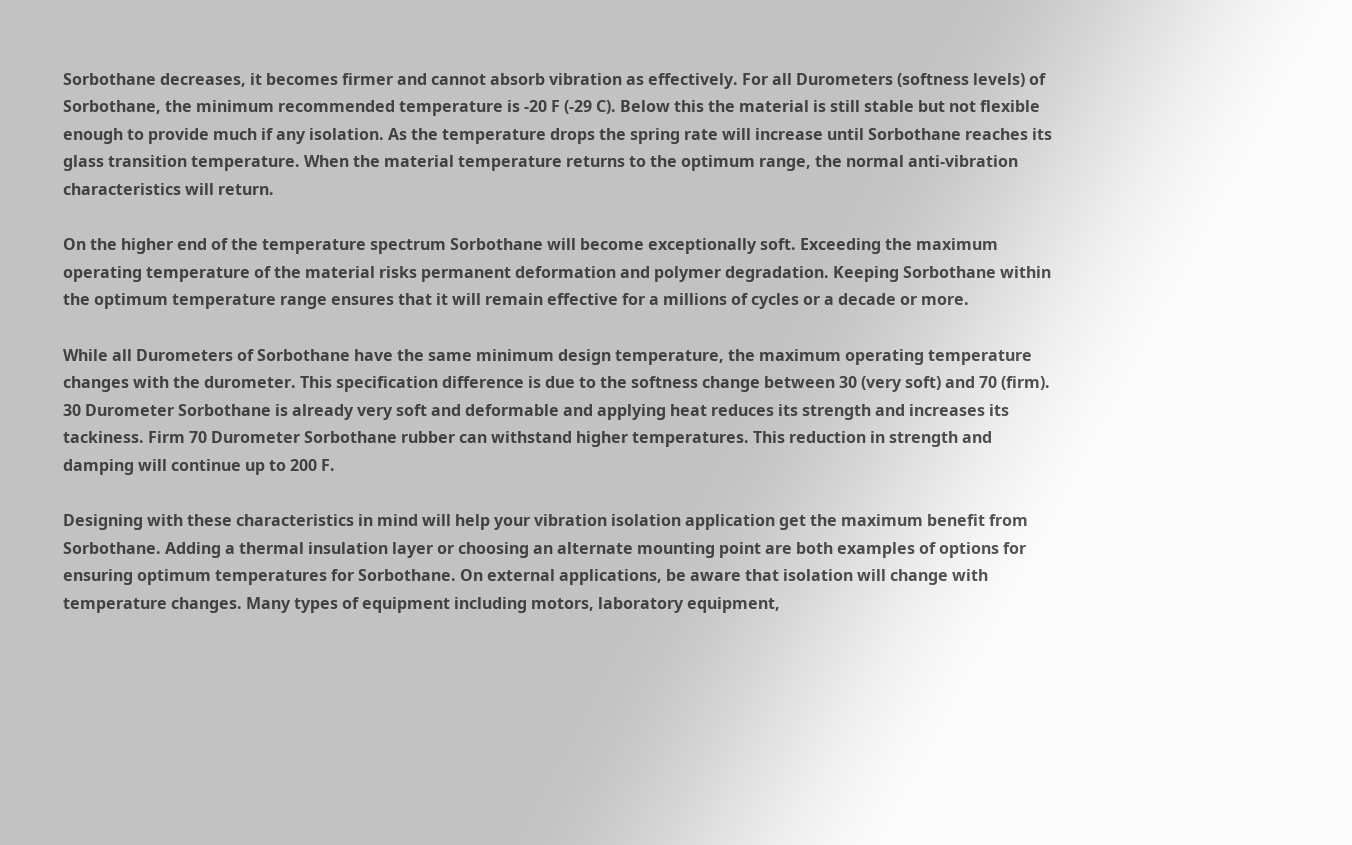Sorbothane decreases, it becomes firmer and cannot absorb vibration as effectively. For all Durometers (softness levels) of Sorbothane, the minimum recommended temperature is -20 F (-29 C). Below this the material is still stable but not flexible enough to provide much if any isolation. As the temperature drops the spring rate will increase until Sorbothane reaches its glass transition temperature. When the material temperature returns to the optimum range, the normal anti-vibration characteristics will return.

On the higher end of the temperature spectrum Sorbothane will become exceptionally soft. Exceeding the maximum operating temperature of the material risks permanent deformation and polymer degradation. Keeping Sorbothane within the optimum temperature range ensures that it will remain effective for a millions of cycles or a decade or more.

While all Durometers of Sorbothane have the same minimum design temperature, the maximum operating temperature changes with the durometer. This specification difference is due to the softness change between 30 (very soft) and 70 (firm). 30 Durometer Sorbothane is already very soft and deformable and applying heat reduces its strength and increases its tackiness. Firm 70 Durometer Sorbothane rubber can withstand higher temperatures. This reduction in strength and damping will continue up to 200 F.

Designing with these characteristics in mind will help your vibration isolation application get the maximum benefit from Sorbothane. Adding a thermal insulation layer or choosing an alternate mounting point are both examples of options for ensuring optimum temperatures for Sorbothane. On external applications, be aware that isolation will change with temperature changes. Many types of equipment including motors, laboratory equipment,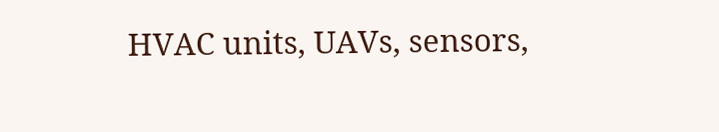HVAC units, UAVs, sensors,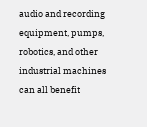audio and recording equipment, pumps, robotics, and other industrial machines can all benefit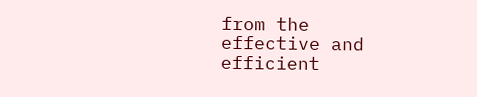from the effective and efficient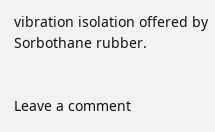vibration isolation offered by Sorbothane rubber.


Leave a comment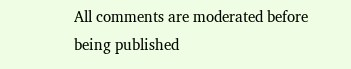All comments are moderated before being published